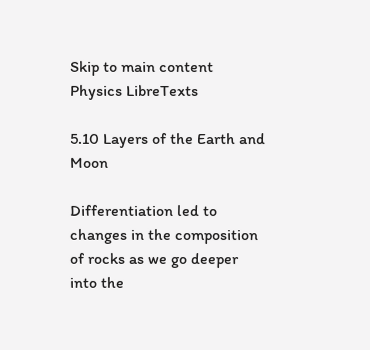Skip to main content
Physics LibreTexts

5.10 Layers of the Earth and Moon

Differentiation led to changes in the composition of rocks as we go deeper into the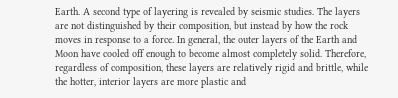Earth. A second type of layering is revealed by seismic studies. The layers are not distinguished by their composition, but instead by how the rock moves in response to a force. In general, the outer layers of the Earth and Moon have cooled off enough to become almost completely solid. Therefore, regardless of composition, these layers are relatively rigid and brittle, while the hotter, interior layers are more plastic and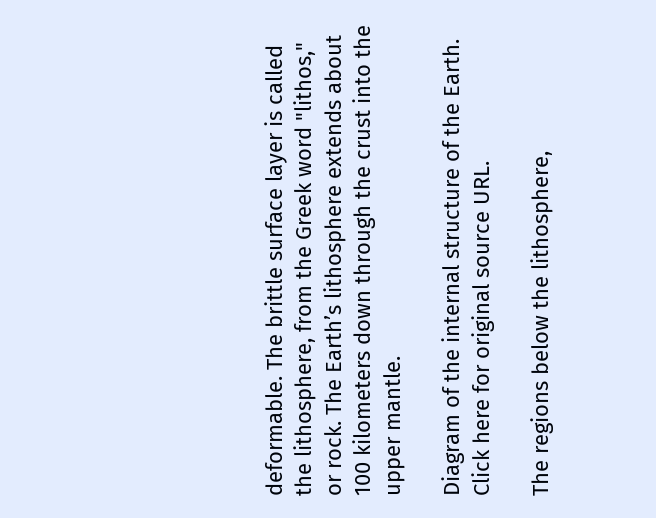deformable. The brittle surface layer is called the lithosphere, from the Greek word "lithos," or rock. The Earth’s lithosphere extends about 100 kilometers down through the crust into the upper mantle.

Diagram of the internal structure of the Earth. Click here for original source URL.

The regions below the lithosphere,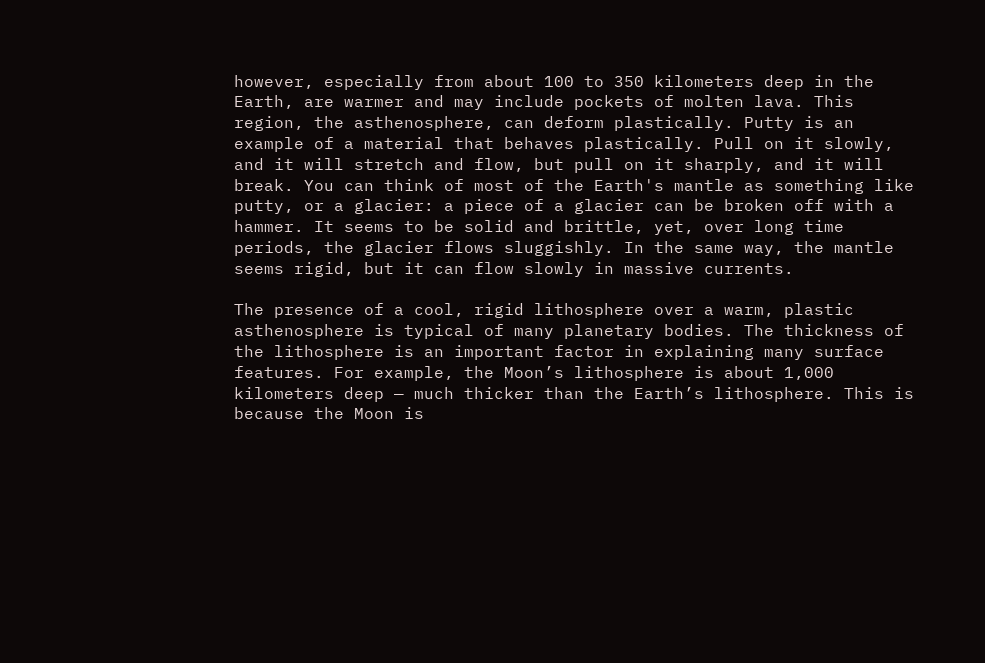however, especially from about 100 to 350 kilometers deep in the Earth, are warmer and may include pockets of molten lava. This region, the asthenosphere, can deform plastically. Putty is an example of a material that behaves plastically. Pull on it slowly, and it will stretch and flow, but pull on it sharply, and it will break. You can think of most of the Earth's mantle as something like putty, or a glacier: a piece of a glacier can be broken off with a hammer. It seems to be solid and brittle, yet, over long time periods, the glacier flows sluggishly. In the same way, the mantle seems rigid, but it can flow slowly in massive currents.

The presence of a cool, rigid lithosphere over a warm, plastic asthenosphere is typical of many planetary bodies. The thickness of the lithosphere is an important factor in explaining many surface features. For example, the Moon’s lithosphere is about 1,000 kilometers deep — much thicker than the Earth’s lithosphere. This is because the Moon is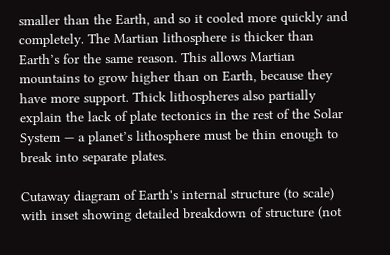smaller than the Earth, and so it cooled more quickly and completely. The Martian lithosphere is thicker than Earth’s for the same reason. This allows Martian mountains to grow higher than on Earth, because they have more support. Thick lithospheres also partially explain the lack of plate tectonics in the rest of the Solar System — a planet’s lithosphere must be thin enough to break into separate plates.

Cutaway diagram of Earth's internal structure (to scale) with inset showing detailed breakdown of structure (not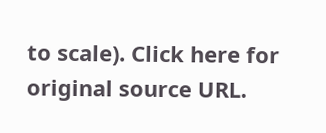to scale). Click here for original source URL.